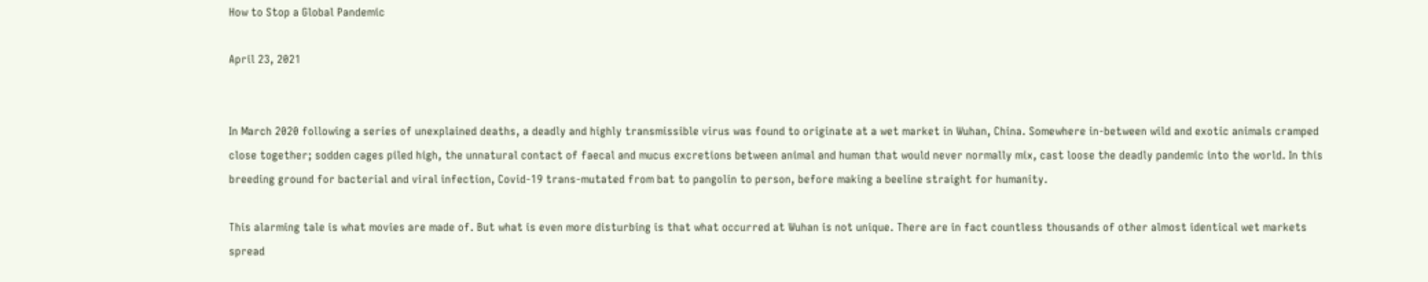How to Stop a Global Pandemic

April 23, 2021


In March 2020 following a series of unexplained deaths, a deadly and highly transmissible virus was found to originate at a wet market in Wuhan, China. Somewhere in-between wild and exotic animals cramped close together; sodden cages piled high, the unnatural contact of faecal and mucus excretions between animal and human that would never normally mix, cast loose the deadly pandemic into the world. In this breeding ground for bacterial and viral infection, Covid-19 trans-mutated from bat to pangolin to person, before making a beeline straight for humanity.

This alarming tale is what movies are made of. But what is even more disturbing is that what occurred at Wuhan is not unique. There are in fact countless thousands of other almost identical wet markets spread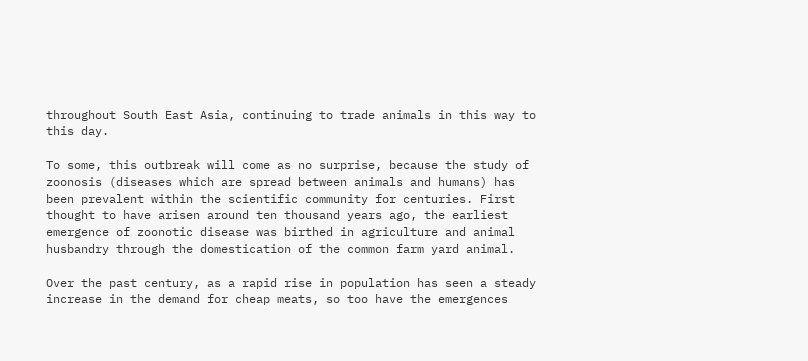throughout South East Asia, continuing to trade animals in this way to this day.

To some, this outbreak will come as no surprise, because the study of zoonosis (diseases which are spread between animals and humans) has been prevalent within the scientific community for centuries. First thought to have arisen around ten thousand years ago, the earliest emergence of zoonotic disease was birthed in agriculture and animal husbandry through the domestication of the common farm yard animal.

Over the past century, as a rapid rise in population has seen a steady increase in the demand for cheap meats, so too have the emergences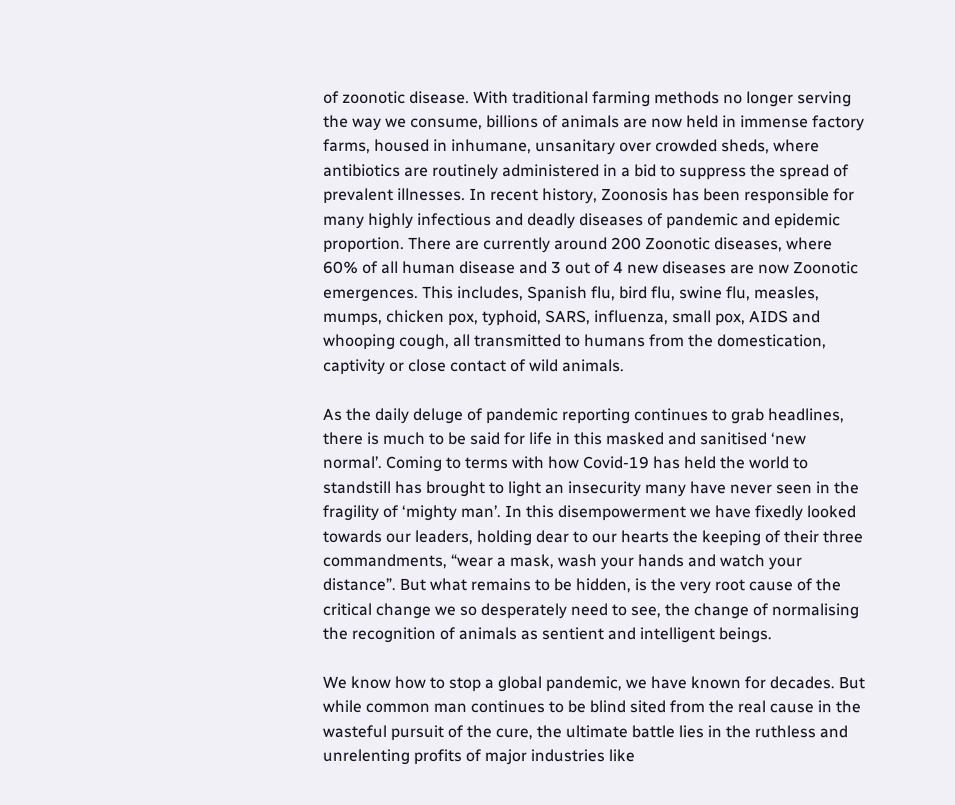of zoonotic disease. With traditional farming methods no longer serving the way we consume, billions of animals are now held in immense factory farms, housed in inhumane, unsanitary over crowded sheds, where antibiotics are routinely administered in a bid to suppress the spread of prevalent illnesses. In recent history, Zoonosis has been responsible for many highly infectious and deadly diseases of pandemic and epidemic proportion. There are currently around 200 Zoonotic diseases, where 60% of all human disease and 3 out of 4 new diseases are now Zoonotic emergences. This includes, Spanish flu, bird flu, swine flu, measles, mumps, chicken pox, typhoid, SARS, influenza, small pox, AIDS and whooping cough, all transmitted to humans from the domestication, captivity or close contact of wild animals.

As the daily deluge of pandemic reporting continues to grab headlines, there is much to be said for life in this masked and sanitised ‘new normal’. Coming to terms with how Covid-19 has held the world to standstill has brought to light an insecurity many have never seen in the fragility of ‘mighty man’. In this disempowerment we have fixedly looked towards our leaders, holding dear to our hearts the keeping of their three commandments, “wear a mask, wash your hands and watch your distance”. But what remains to be hidden, is the very root cause of the critical change we so desperately need to see, the change of normalising the recognition of animals as sentient and intelligent beings.

We know how to stop a global pandemic, we have known for decades. But while common man continues to be blind sited from the real cause in the wasteful pursuit of the cure, the ultimate battle lies in the ruthless and unrelenting profits of major industries like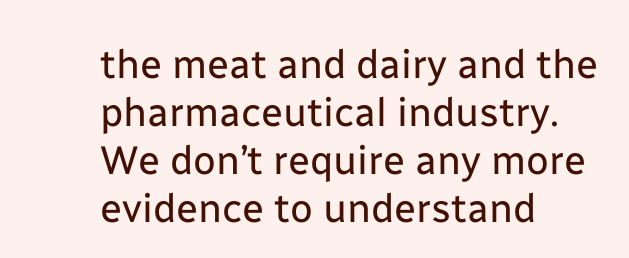the meat and dairy and the pharmaceutical industry. We don’t require any more evidence to understand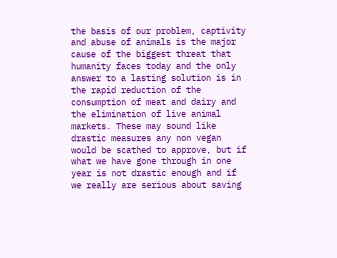the basis of our problem, captivity and abuse of animals is the major cause of the biggest threat that humanity faces today and the only answer to a lasting solution is in the rapid reduction of the consumption of meat and dairy and the elimination of live animal markets. These may sound like drastic measures any non vegan would be scathed to approve, but if what we have gone through in one year is not drastic enough and if we really are serious about saving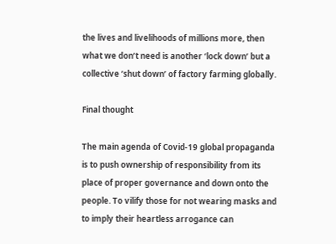the lives and livelihoods of millions more, then what we don’t need is another ‘lock down’ but a collective ‘shut down’ of factory farming globally.

Final thought

The main agenda of Covid-19 global propaganda is to push ownership of responsibility from its place of proper governance and down onto the people. To vilify those for not wearing masks and to imply their heartless arrogance can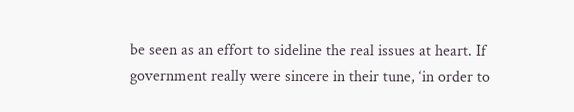be seen as an effort to sideline the real issues at heart. If government really were sincere in their tune, ‘in order to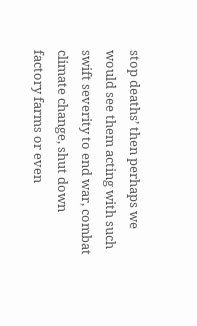stop deaths’ then perhaps we would see them acting with such swift severity to end war, combat climate change, shut down factory farms or even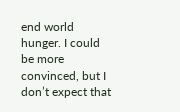end world hunger. I could be more convinced, but I don’t expect that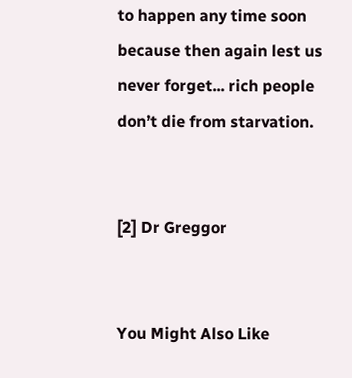to happen any time soon because then again lest us never forget... rich people don’t die from starvation.


[2] Dr Greggor


You Might Also Like